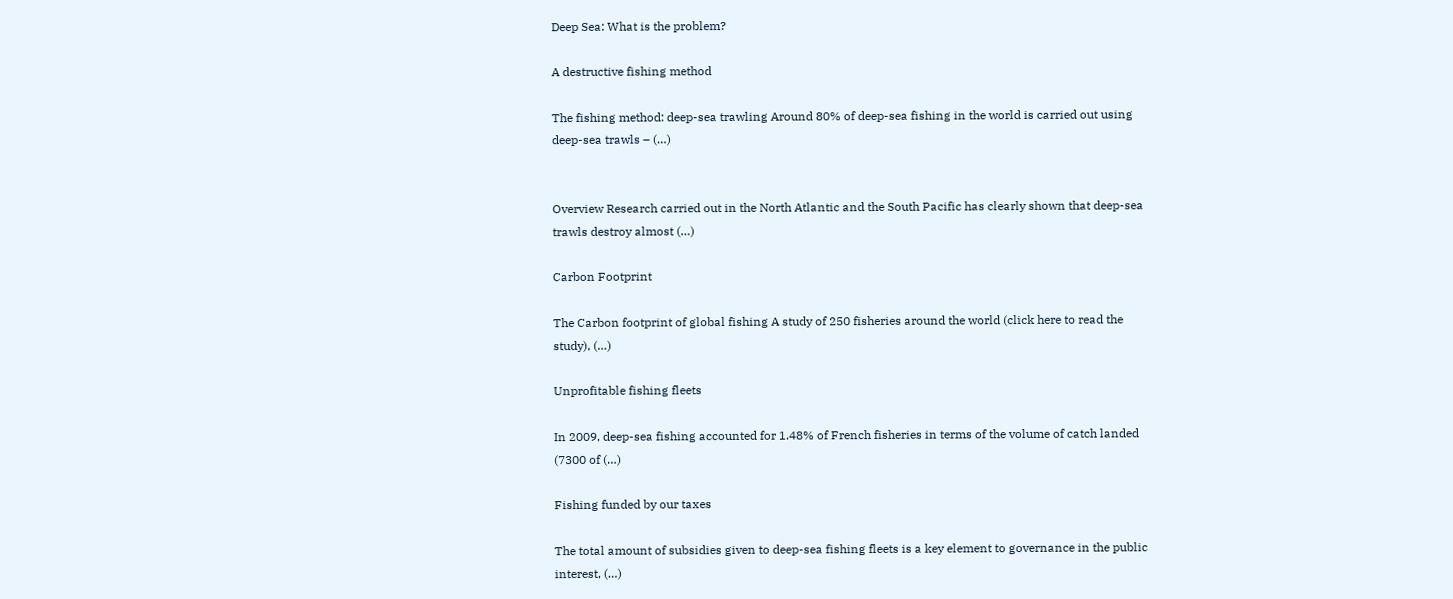Deep Sea: What is the problem?

A destructive fishing method

The fishing method: deep-sea trawling Around 80% of deep-sea fishing in the world is carried out using deep-sea trawls – (…)


Overview Research carried out in the North Atlantic and the South Pacific has clearly shown that deep-sea trawls destroy almost (…)

Carbon Footprint

The Carbon footprint of global fishing A study of 250 fisheries around the world (click here to read the study), (…)

Unprofitable fishing fleets

In 2009, deep-sea fishing accounted for 1.48% of French fisheries in terms of the volume of catch landed (7300 of (…)

Fishing funded by our taxes

The total amount of subsidies given to deep-sea fishing fleets is a key element to governance in the public interest, (…)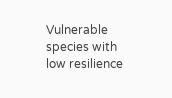Vulnerable species with low resilience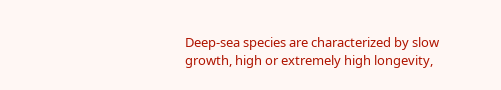Deep-sea species are characterized by slow growth, high or extremely high longevity,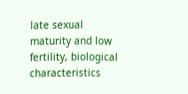late sexual maturity and low fertility, biological characteristics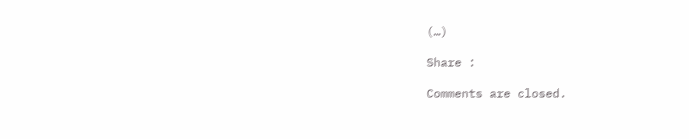(…)

Share :

Comments are closed.